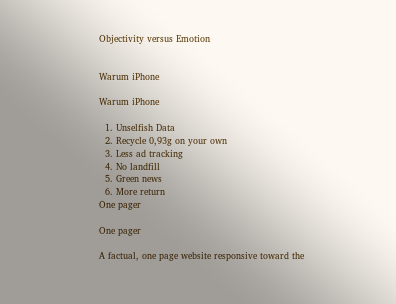Objectivity versus Emotion


Warum iPhone

Warum iPhone

  1. Unselfish Data
  2. Recycle 0,93g on your own
  3. Less ad tracking
  4. No landfill
  5. Green news
  6. More return
One pager

One pager

A factual, one page website responsive toward the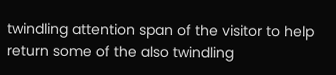twindling attention span of the visitor to help return some of the also twindling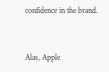confidence in the brand.


Alas, Apple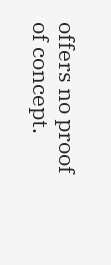offers no proof of concept.